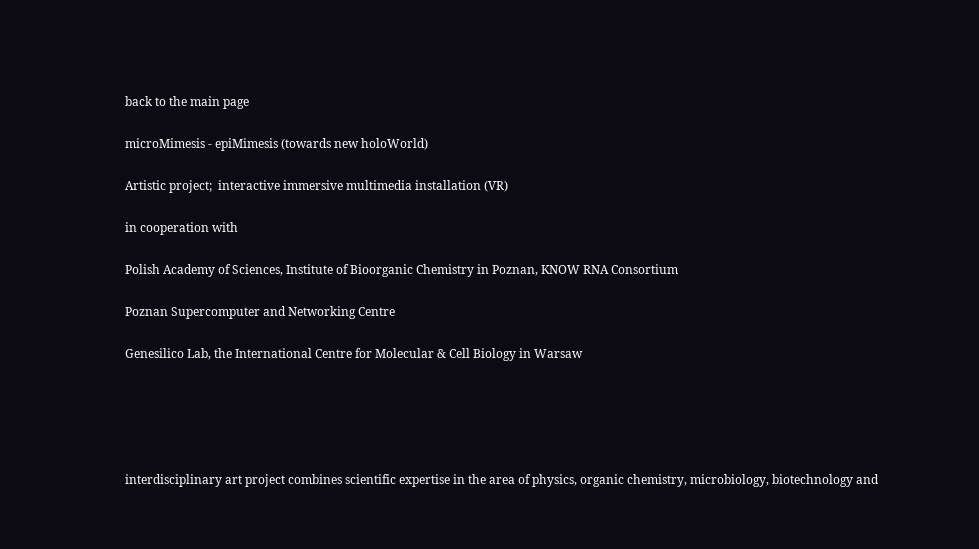back to the main page

microMimesis - epiMimesis (towards new holoWorld)

Artistic project;  interactive immersive multimedia installation (VR)

in cooperation with

Polish Academy of Sciences, Institute of Bioorganic Chemistry in Poznan, KNOW RNA Consortium

Poznan Supercomputer and Networking Centre

Genesilico Lab, the International Centre for Molecular & Cell Biology in Warsaw





interdisciplinary art project combines scientific expertise in the area of physics, organic chemistry, microbiology, biotechnology and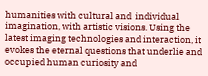humanities with cultural and  individual imagination, with artistic visions. Using the latest imaging technologies and interaction, it evokes the eternal questions that underlie and occupied human curiosity and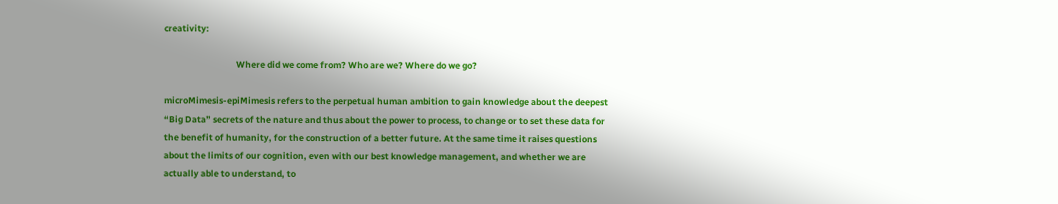creativity:

                                    Where did we come from? Who are we? Where do we go?

microMimesis-epiMimesis refers to the perpetual human ambition to gain knowledge about the deepest “Big Data” secrets of the nature and thus about the power to process, to change or to set these data for the benefit of humanity, for the construction of a better future. At the same time it raises questions about the limits of our cognition, even with our best knowledge management, and whether we are actually able to understand, to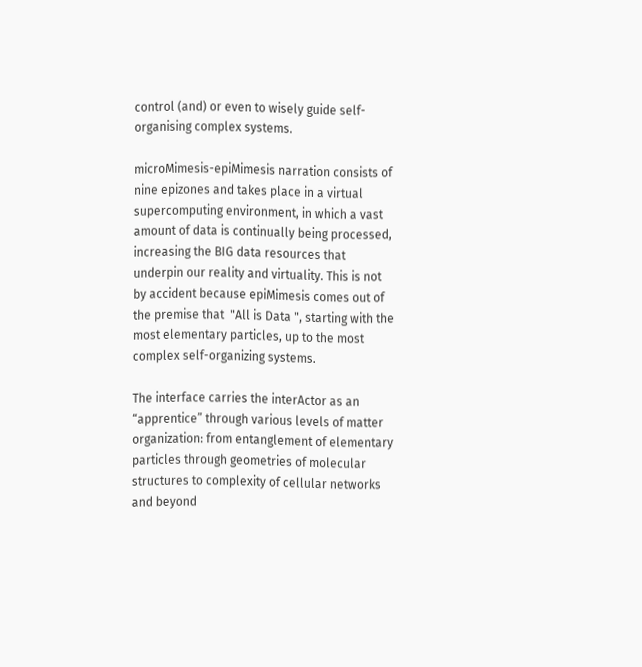control (and) or even to wisely guide self-organising complex systems.

microMimesis-epiMimesis narration consists of nine epizones and takes place in a virtual supercomputing environment, in which a vast amount of data is continually being processed, increasing the BIG data resources that underpin our reality and virtuality. This is not by accident because epiMimesis comes out of the premise that  "All is Data ", starting with the most elementary particles, up to the most complex self-organizing systems.

The interface carries the interActor as an “apprentice” through various levels of matter organization: from entanglement of elementary particles through geometries of molecular structures to complexity of cellular networks and beyond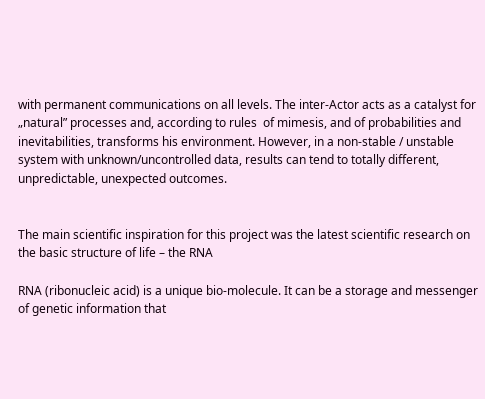with permanent communications on all levels. The inter-Actor acts as a catalyst for „natural” processes and, according to rules  of mimesis, and of probabilities and inevitabilities, transforms his environment. However, in a non-stable / unstable system with unknown/uncontrolled data, results can tend to totally different, unpredictable, unexpected outcomes.


The main scientific inspiration for this project was the latest scientific research on the basic structure of life – the RNA

RNA (ribonucleic acid) is a unique bio-molecule. It can be a storage and messenger of genetic information that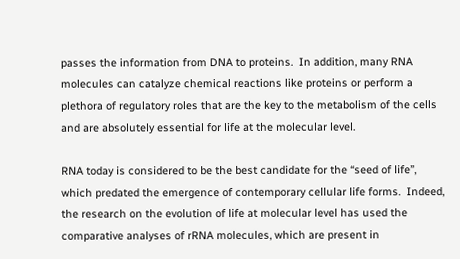passes the information from DNA to proteins.  In addition, many RNA molecules can catalyze chemical reactions like proteins or perform a plethora of regulatory roles that are the key to the metabolism of the cells and are absolutely essential for life at the molecular level.

RNA today is considered to be the best candidate for the “seed of life”, which predated the emergence of contemporary cellular life forms.  Indeed, the research on the evolution of life at molecular level has used the comparative analyses of rRNA molecules, which are present in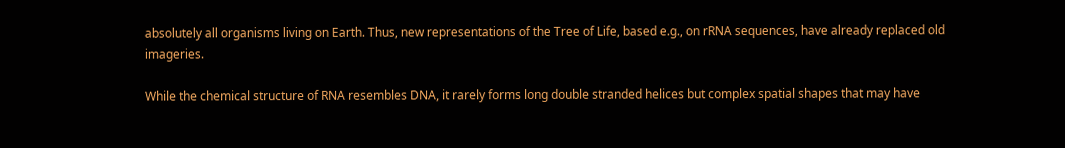absolutely all organisms living on Earth. Thus, new representations of the Tree of Life, based e.g., on rRNA sequences, have already replaced old imageries.

While the chemical structure of RNA resembles DNA, it rarely forms long double stranded helices but complex spatial shapes that may have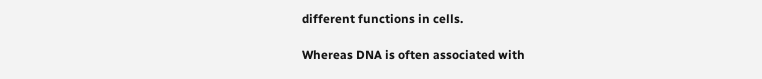different functions in cells.

Whereas DNA is often associated with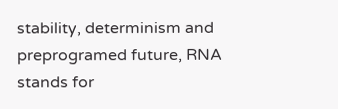stability, determinism and preprogramed future, RNA stands for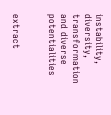instability, diversity, transformation and diverse potentialities


extract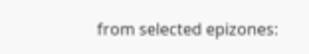from selected epizones: